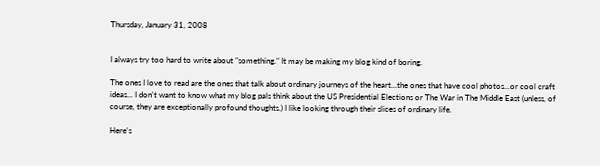Thursday, January 31, 2008


I always try too hard to write about "something." It may be making my blog kind of boring.

The ones I love to read are the ones that talk about ordinary journeys of the heart...the ones that have cool photos...or cool craft ideas... I don't want to know what my blog pals think about the US Presidential Elections or The War in The Middle East (unless, of course, they are exceptionally profound thoughts.) I like looking through their slices of ordinary life.

Here's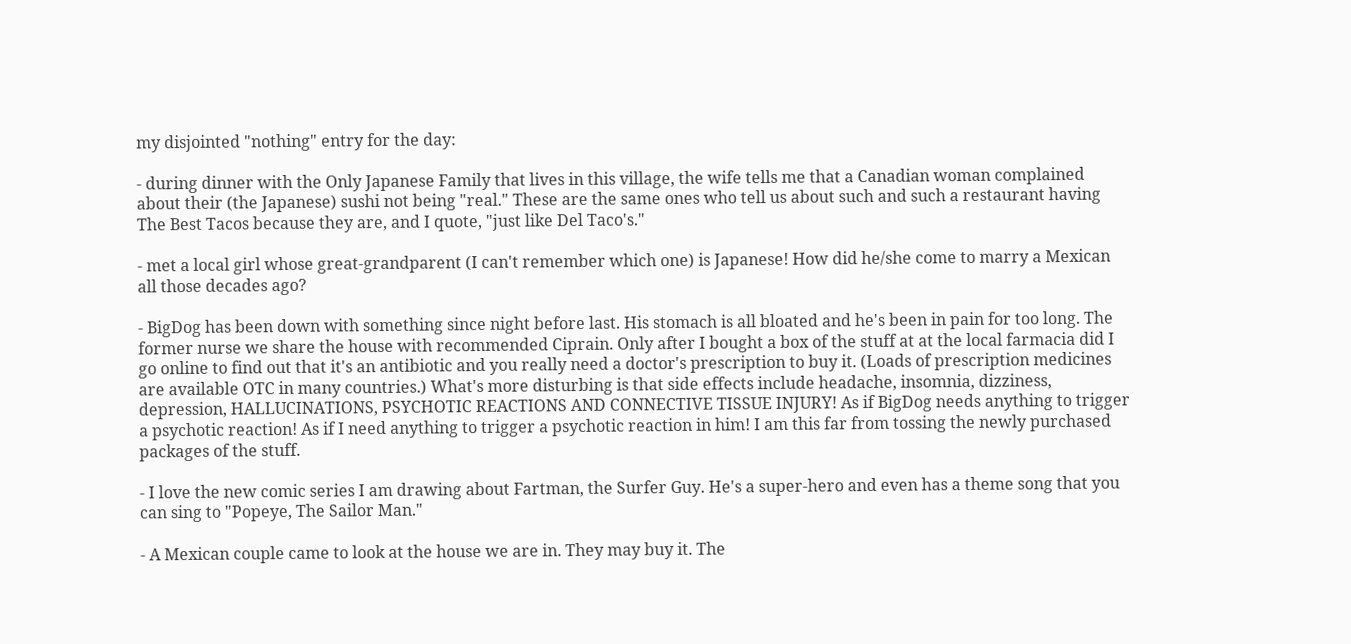my disjointed "nothing" entry for the day:

- during dinner with the Only Japanese Family that lives in this village, the wife tells me that a Canadian woman complained about their (the Japanese) sushi not being "real." These are the same ones who tell us about such and such a restaurant having The Best Tacos because they are, and I quote, "just like Del Taco's."

- met a local girl whose great-grandparent (I can't remember which one) is Japanese! How did he/she come to marry a Mexican all those decades ago?

- BigDog has been down with something since night before last. His stomach is all bloated and he's been in pain for too long. The former nurse we share the house with recommended Ciprain. Only after I bought a box of the stuff at at the local farmacia did I go online to find out that it's an antibiotic and you really need a doctor's prescription to buy it. (Loads of prescription medicines are available OTC in many countries.) What's more disturbing is that side effects include headache, insomnia, dizziness, depression, HALLUCINATIONS, PSYCHOTIC REACTIONS AND CONNECTIVE TISSUE INJURY! As if BigDog needs anything to trigger a psychotic reaction! As if I need anything to trigger a psychotic reaction in him! I am this far from tossing the newly purchased packages of the stuff.

- I love the new comic series I am drawing about Fartman, the Surfer Guy. He's a super-hero and even has a theme song that you can sing to "Popeye, The Sailor Man."

- A Mexican couple came to look at the house we are in. They may buy it. The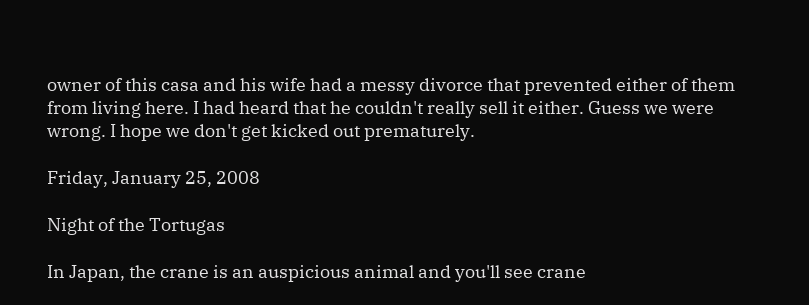owner of this casa and his wife had a messy divorce that prevented either of them from living here. I had heard that he couldn't really sell it either. Guess we were wrong. I hope we don't get kicked out prematurely.

Friday, January 25, 2008

Night of the Tortugas

In Japan, the crane is an auspicious animal and you'll see crane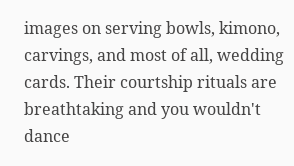images on serving bowls, kimono, carvings, and most of all, wedding cards. Their courtship rituals are breathtaking and you wouldn't dance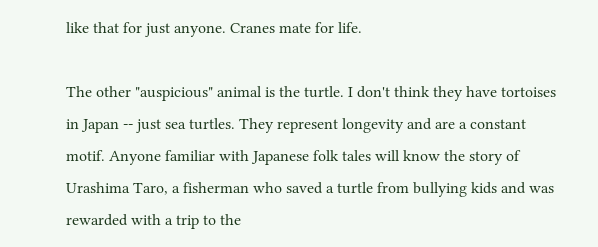like that for just anyone. Cranes mate for life.

The other "auspicious" animal is the turtle. I don't think they have tortoises in Japan -- just sea turtles. They represent longevity and are a constant motif. Anyone familiar with Japanese folk tales will know the story of Urashima Taro, a fisherman who saved a turtle from bullying kids and was rewarded with a trip to the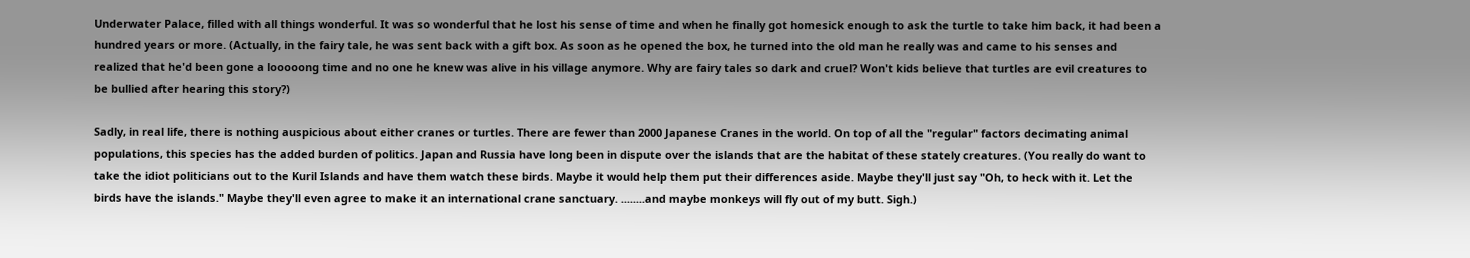Underwater Palace, filled with all things wonderful. It was so wonderful that he lost his sense of time and when he finally got homesick enough to ask the turtle to take him back, it had been a hundred years or more. (Actually, in the fairy tale, he was sent back with a gift box. As soon as he opened the box, he turned into the old man he really was and came to his senses and realized that he'd been gone a looooong time and no one he knew was alive in his village anymore. Why are fairy tales so dark and cruel? Won't kids believe that turtles are evil creatures to be bullied after hearing this story?)

Sadly, in real life, there is nothing auspicious about either cranes or turtles. There are fewer than 2000 Japanese Cranes in the world. On top of all the "regular" factors decimating animal populations, this species has the added burden of politics. Japan and Russia have long been in dispute over the islands that are the habitat of these stately creatures. (You really do want to take the idiot politicians out to the Kuril Islands and have them watch these birds. Maybe it would help them put their differences aside. Maybe they'll just say "Oh, to heck with it. Let the birds have the islands." Maybe they'll even agree to make it an international crane sanctuary. ........and maybe monkeys will fly out of my butt. Sigh.)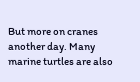But more on cranes another day. Many marine turtles are also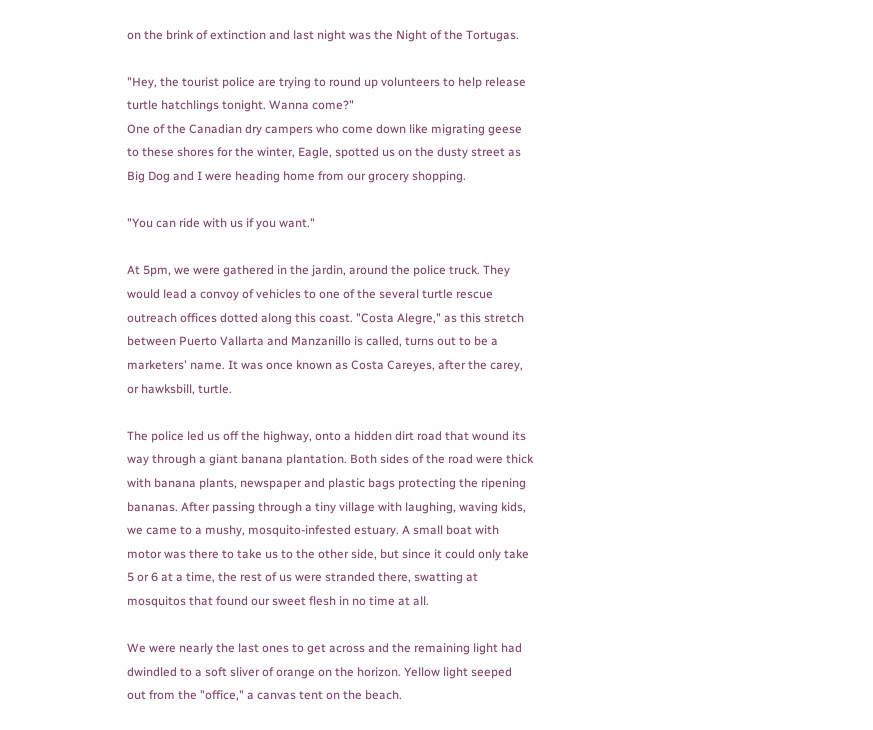on the brink of extinction and last night was the Night of the Tortugas.

"Hey, the tourist police are trying to round up volunteers to help release turtle hatchlings tonight. Wanna come?"
One of the Canadian dry campers who come down like migrating geese to these shores for the winter, Eagle, spotted us on the dusty street as Big Dog and I were heading home from our grocery shopping.

"You can ride with us if you want."

At 5pm, we were gathered in the jardin, around the police truck. They would lead a convoy of vehicles to one of the several turtle rescue outreach offices dotted along this coast. "Costa Alegre," as this stretch between Puerto Vallarta and Manzanillo is called, turns out to be a marketers' name. It was once known as Costa Careyes, after the carey, or hawksbill, turtle.

The police led us off the highway, onto a hidden dirt road that wound its way through a giant banana plantation. Both sides of the road were thick with banana plants, newspaper and plastic bags protecting the ripening bananas. After passing through a tiny village with laughing, waving kids, we came to a mushy, mosquito-infested estuary. A small boat with motor was there to take us to the other side, but since it could only take 5 or 6 at a time, the rest of us were stranded there, swatting at mosquitos that found our sweet flesh in no time at all.

We were nearly the last ones to get across and the remaining light had dwindled to a soft sliver of orange on the horizon. Yellow light seeped out from the "office," a canvas tent on the beach.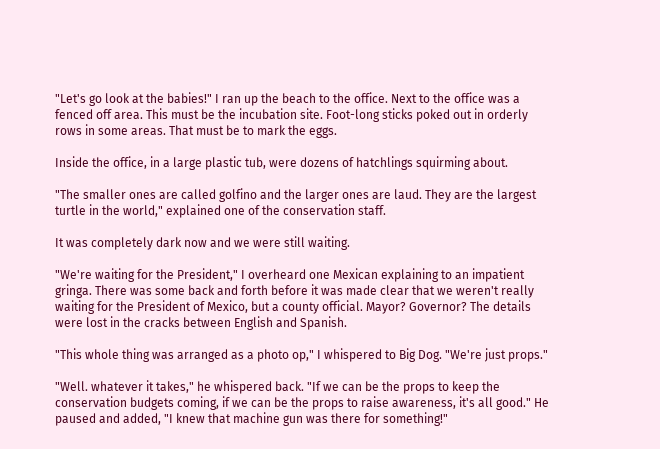"Let's go look at the babies!" I ran up the beach to the office. Next to the office was a fenced off area. This must be the incubation site. Foot-long sticks poked out in orderly rows in some areas. That must be to mark the eggs.

Inside the office, in a large plastic tub, were dozens of hatchlings squirming about.

"The smaller ones are called golfino and the larger ones are laud. They are the largest turtle in the world," explained one of the conservation staff.

It was completely dark now and we were still waiting.

"We're waiting for the President," I overheard one Mexican explaining to an impatient gringa. There was some back and forth before it was made clear that we weren't really waiting for the President of Mexico, but a county official. Mayor? Governor? The details were lost in the cracks between English and Spanish.

"This whole thing was arranged as a photo op," I whispered to Big Dog. "We're just props."

"Well. whatever it takes," he whispered back. "If we can be the props to keep the conservation budgets coming, if we can be the props to raise awareness, it's all good." He paused and added, "I knew that machine gun was there for something!"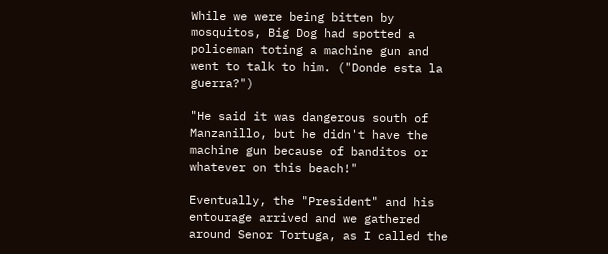While we were being bitten by mosquitos, Big Dog had spotted a policeman toting a machine gun and went to talk to him. ("Donde esta la guerra?")

"He said it was dangerous south of Manzanillo, but he didn't have the machine gun because of banditos or whatever on this beach!"

Eventually, the "President" and his entourage arrived and we gathered around Senor Tortuga, as I called the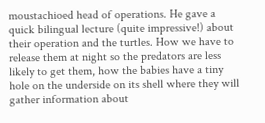moustachioed head of operations. He gave a quick bilingual lecture (quite impressive!) about their operation and the turtles. How we have to release them at night so the predators are less likely to get them, how the babies have a tiny hole on the underside on its shell where they will gather information about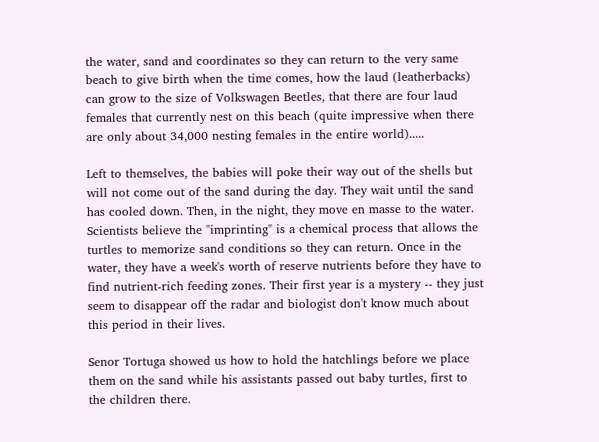the water, sand and coordinates so they can return to the very same beach to give birth when the time comes, how the laud (leatherbacks) can grow to the size of Volkswagen Beetles, that there are four laud females that currently nest on this beach (quite impressive when there are only about 34,000 nesting females in the entire world).....

Left to themselves, the babies will poke their way out of the shells but will not come out of the sand during the day. They wait until the sand has cooled down. Then, in the night, they move en masse to the water. Scientists believe the "imprinting" is a chemical process that allows the turtles to memorize sand conditions so they can return. Once in the water, they have a week's worth of reserve nutrients before they have to find nutrient-rich feeding zones. Their first year is a mystery -- they just seem to disappear off the radar and biologist don't know much about this period in their lives.

Senor Tortuga showed us how to hold the hatchlings before we place them on the sand while his assistants passed out baby turtles, first to the children there.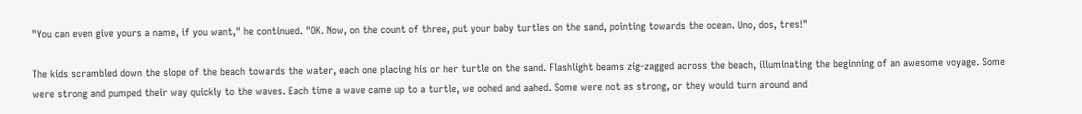"You can even give yours a name, if you want," he continued. "OK. Now, on the count of three, put your baby turtles on the sand, pointing towards the ocean. Uno, dos, tres!"

The kids scrambled down the slope of the beach towards the water, each one placing his or her turtle on the sand. Flashlight beams zig-zagged across the beach, illuminating the beginning of an awesome voyage. Some were strong and pumped their way quickly to the waves. Each time a wave came up to a turtle, we oohed and aahed. Some were not as strong, or they would turn around and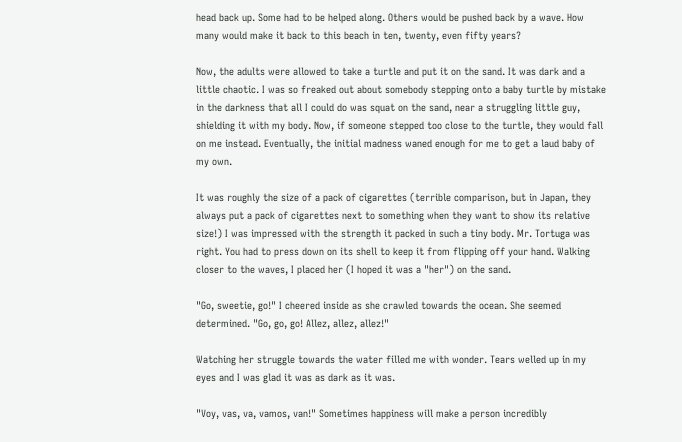head back up. Some had to be helped along. Others would be pushed back by a wave. How many would make it back to this beach in ten, twenty, even fifty years?

Now, the adults were allowed to take a turtle and put it on the sand. It was dark and a little chaotic. I was so freaked out about somebody stepping onto a baby turtle by mistake in the darkness that all I could do was squat on the sand, near a struggling little guy, shielding it with my body. Now, if someone stepped too close to the turtle, they would fall on me instead. Eventually, the initial madness waned enough for me to get a laud baby of my own.

It was roughly the size of a pack of cigarettes (terrible comparison, but in Japan, they always put a pack of cigarettes next to something when they want to show its relative size!) I was impressed with the strength it packed in such a tiny body. Mr. Tortuga was right. You had to press down on its shell to keep it from flipping off your hand. Walking closer to the waves, I placed her (I hoped it was a "her") on the sand.

"Go, sweetie, go!" I cheered inside as she crawled towards the ocean. She seemed determined. "Go, go, go! Allez, allez, allez!"

Watching her struggle towards the water filled me with wonder. Tears welled up in my eyes and I was glad it was as dark as it was.

"Voy, vas, va, vamos, van!" Sometimes happiness will make a person incredibly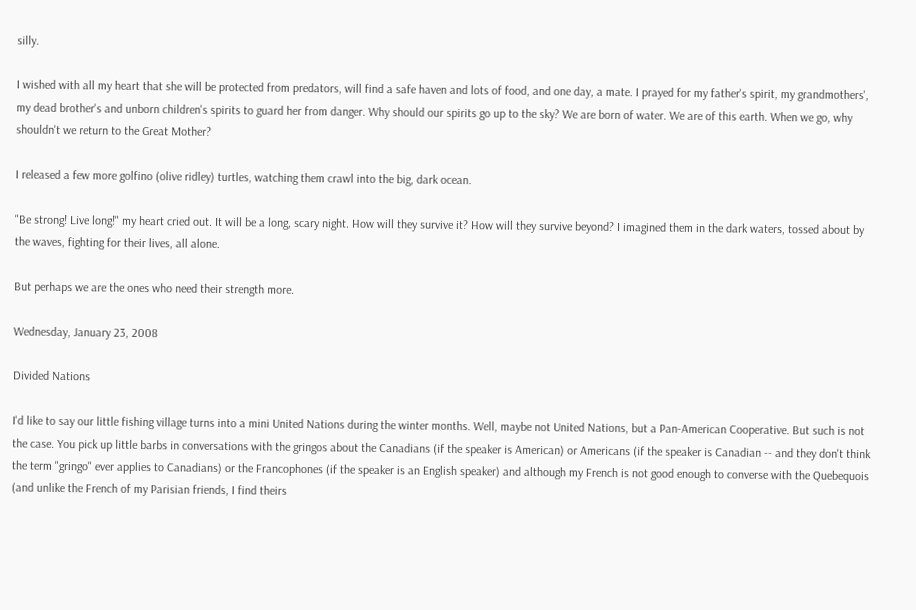silly.

I wished with all my heart that she will be protected from predators, will find a safe haven and lots of food, and one day, a mate. I prayed for my father's spirit, my grandmothers', my dead brother's and unborn children's spirits to guard her from danger. Why should our spirits go up to the sky? We are born of water. We are of this earth. When we go, why shouldn't we return to the Great Mother?

I released a few more golfino (olive ridley) turtles, watching them crawl into the big, dark ocean.

"Be strong! Live long!" my heart cried out. It will be a long, scary night. How will they survive it? How will they survive beyond? I imagined them in the dark waters, tossed about by the waves, fighting for their lives, all alone.

But perhaps we are the ones who need their strength more.

Wednesday, January 23, 2008

Divided Nations

I'd like to say our little fishing village turns into a mini United Nations during the winter months. Well, maybe not United Nations, but a Pan-American Cooperative. But such is not the case. You pick up little barbs in conversations with the gringos about the Canadians (if the speaker is American) or Americans (if the speaker is Canadian -- and they don't think the term "gringo" ever applies to Canadians) or the Francophones (if the speaker is an English speaker) and although my French is not good enough to converse with the Quebequois (and unlike the French of my Parisian friends, I find theirs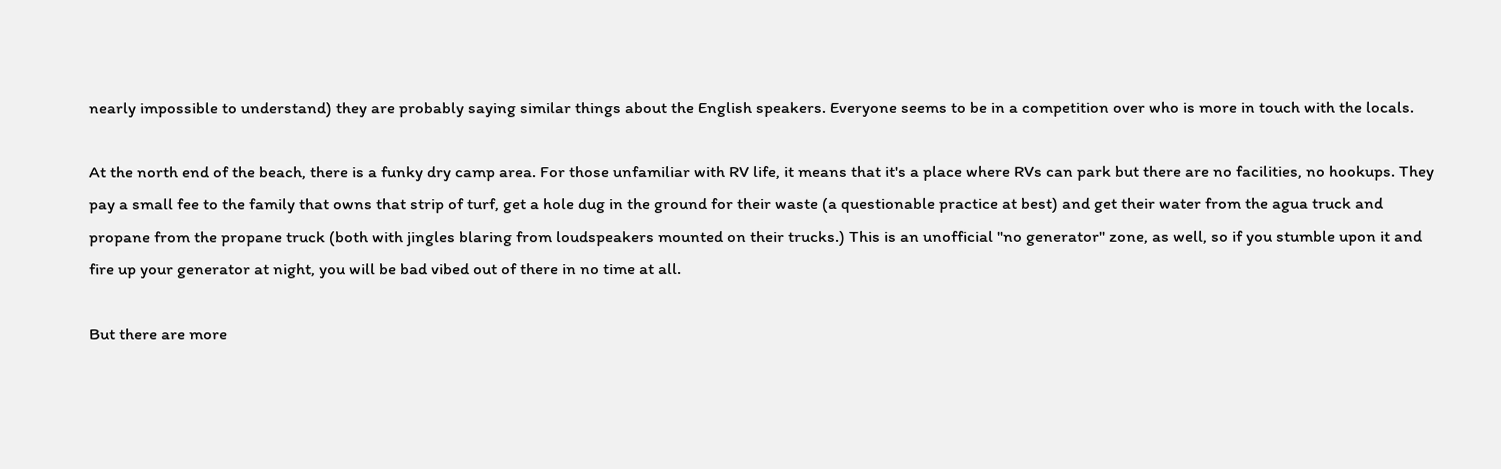nearly impossible to understand) they are probably saying similar things about the English speakers. Everyone seems to be in a competition over who is more in touch with the locals.

At the north end of the beach, there is a funky dry camp area. For those unfamiliar with RV life, it means that it's a place where RVs can park but there are no facilities, no hookups. They pay a small fee to the family that owns that strip of turf, get a hole dug in the ground for their waste (a questionable practice at best) and get their water from the agua truck and propane from the propane truck (both with jingles blaring from loudspeakers mounted on their trucks.) This is an unofficial "no generator" zone, as well, so if you stumble upon it and fire up your generator at night, you will be bad vibed out of there in no time at all.

But there are more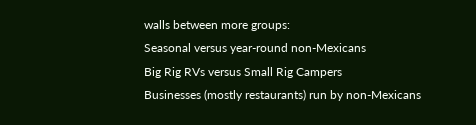walls between more groups:
Seasonal versus year-round non-Mexicans
Big Rig RVs versus Small Rig Campers
Businesses (mostly restaurants) run by non-Mexicans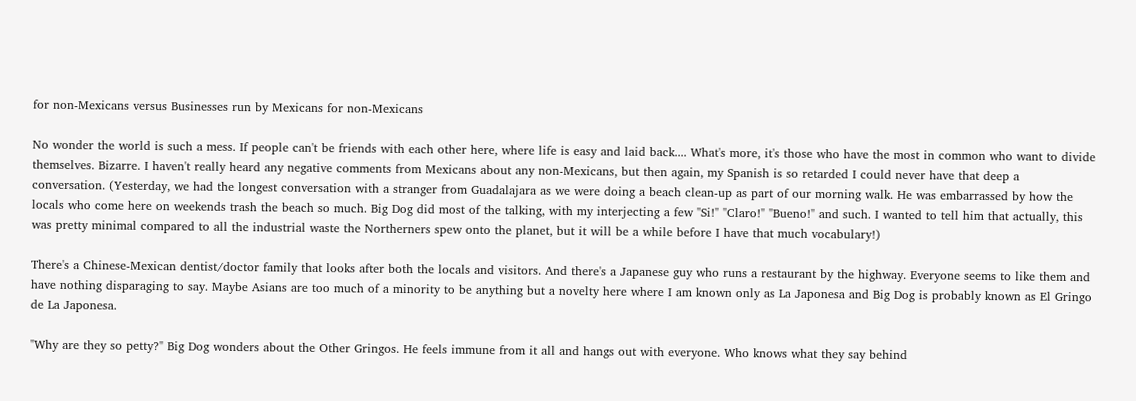for non-Mexicans versus Businesses run by Mexicans for non-Mexicans

No wonder the world is such a mess. If people can't be friends with each other here, where life is easy and laid back.... What's more, it's those who have the most in common who want to divide themselves. Bizarre. I haven't really heard any negative comments from Mexicans about any non-Mexicans, but then again, my Spanish is so retarded I could never have that deep a conversation. (Yesterday, we had the longest conversation with a stranger from Guadalajara as we were doing a beach clean-up as part of our morning walk. He was embarrassed by how the locals who come here on weekends trash the beach so much. Big Dog did most of the talking, with my interjecting a few "Si!" "Claro!" "Bueno!" and such. I wanted to tell him that actually, this was pretty minimal compared to all the industrial waste the Northerners spew onto the planet, but it will be a while before I have that much vocabulary!)

There's a Chinese-Mexican dentist/doctor family that looks after both the locals and visitors. And there's a Japanese guy who runs a restaurant by the highway. Everyone seems to like them and have nothing disparaging to say. Maybe Asians are too much of a minority to be anything but a novelty here where I am known only as La Japonesa and Big Dog is probably known as El Gringo de La Japonesa.

"Why are they so petty?" Big Dog wonders about the Other Gringos. He feels immune from it all and hangs out with everyone. Who knows what they say behind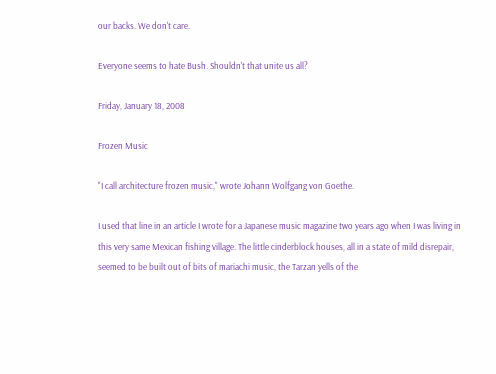our backs. We don't care.

Everyone seems to hate Bush. Shouldn't that unite us all?

Friday, January 18, 2008

Frozen Music

"I call architecture frozen music," wrote Johann Wolfgang von Goethe.

I used that line in an article I wrote for a Japanese music magazine two years ago when I was living in this very same Mexican fishing village. The little cinderblock houses, all in a state of mild disrepair, seemed to be built out of bits of mariachi music, the Tarzan yells of the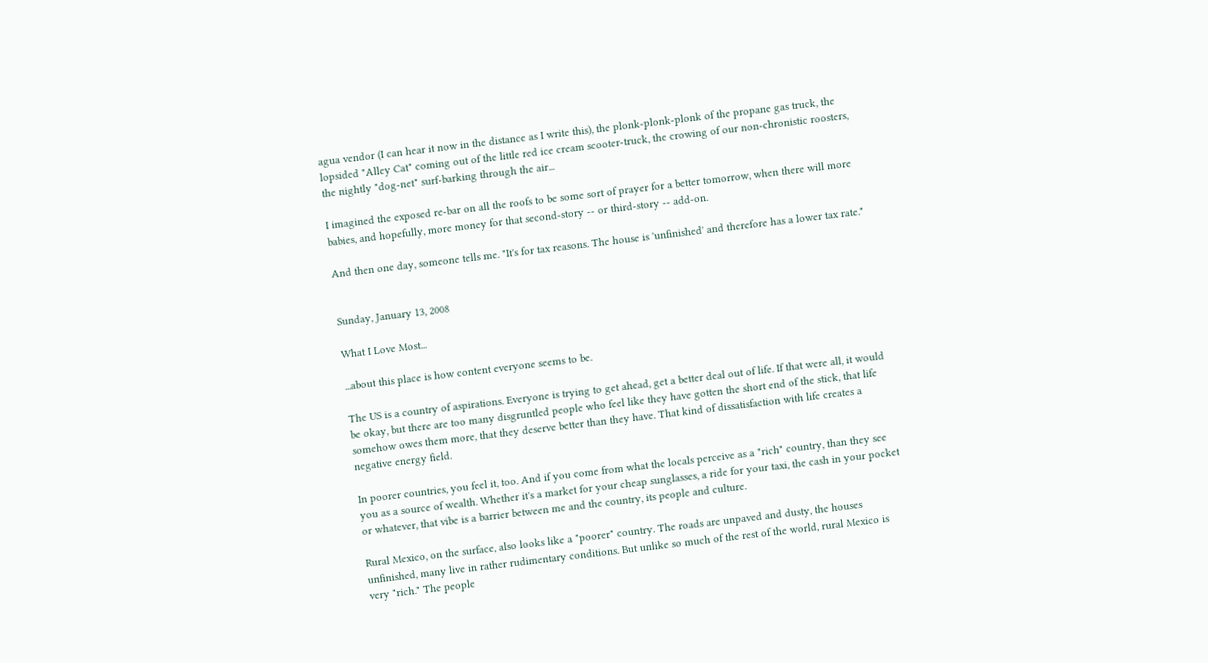agua vendor (I can hear it now in the distance as I write this), the plonk-plonk-plonk of the propane gas truck, the lopsided "Alley Cat" coming out of the little red ice cream scooter-truck, the crowing of our non-chronistic roosters, the nightly "dog-net" surf-barking through the air...

I imagined the exposed re-bar on all the roofs to be some sort of prayer for a better tomorrow, when there will more babies, and hopefully, more money for that second-story -- or third-story -- add-on.

And then one day, someone tells me. "It's for tax reasons. The house is 'unfinished' and therefore has a lower tax rate."


Sunday, January 13, 2008

What I Love Most...

...about this place is how content everyone seems to be.

The US is a country of aspirations. Everyone is trying to get ahead, get a better deal out of life. If that were all, it would be okay, but there are too many disgruntled people who feel like they have gotten the short end of the stick, that life somehow owes them more, that they deserve better than they have. That kind of dissatisfaction with life creates a negative energy field.

In poorer countries, you feel it, too. And if you come from what the locals perceive as a "rich" country, than they see you as a source of wealth. Whether it's a market for your cheap sunglasses, a ride for your taxi, the cash in your pocket or whatever, that vibe is a barrier between me and the country, its people and culture.

Rural Mexico, on the surface, also looks like a "poorer" country. The roads are unpaved and dusty, the houses unfinished, many live in rather rudimentary conditions. But unlike so much of the rest of the world, rural Mexico is very "rich." The people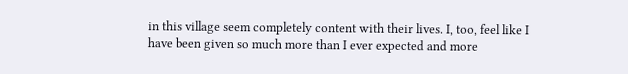in this village seem completely content with their lives. I, too, feel like I have been given so much more than I ever expected and more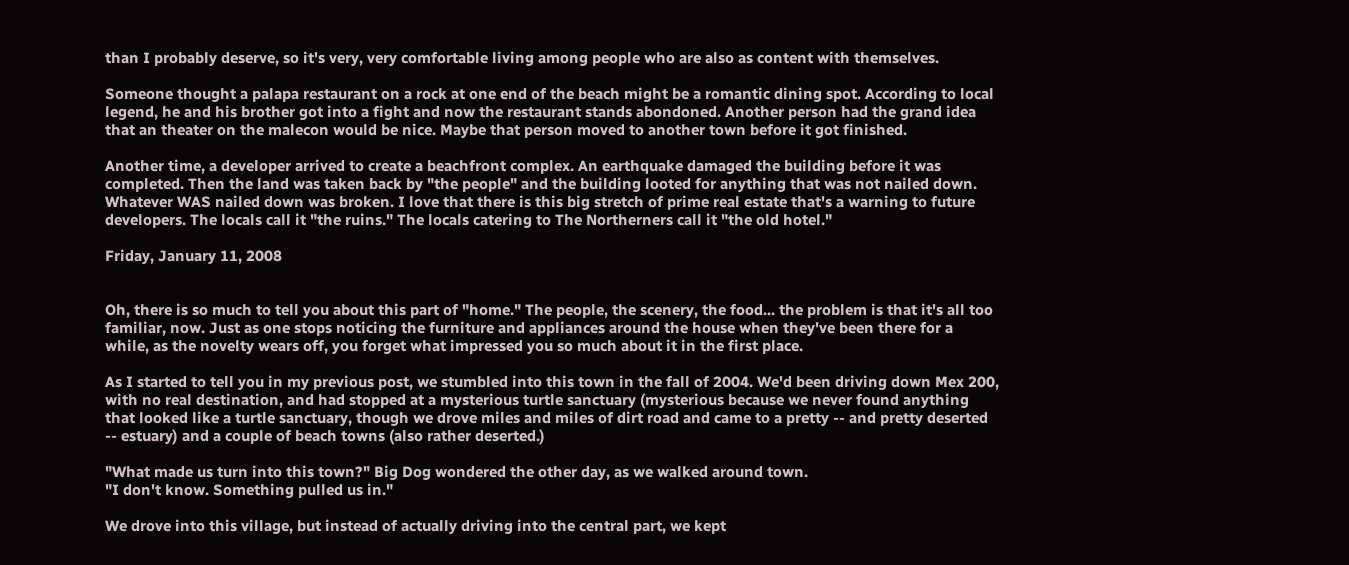than I probably deserve, so it's very, very comfortable living among people who are also as content with themselves.

Someone thought a palapa restaurant on a rock at one end of the beach might be a romantic dining spot. According to local legend, he and his brother got into a fight and now the restaurant stands abondoned. Another person had the grand idea that an theater on the malecon would be nice. Maybe that person moved to another town before it got finished.

Another time, a developer arrived to create a beachfront complex. An earthquake damaged the building before it was completed. Then the land was taken back by "the people" and the building looted for anything that was not nailed down. Whatever WAS nailed down was broken. I love that there is this big stretch of prime real estate that's a warning to future developers. The locals call it "the ruins." The locals catering to The Northerners call it "the old hotel."

Friday, January 11, 2008


Oh, there is so much to tell you about this part of "home." The people, the scenery, the food... the problem is that it's all too familiar, now. Just as one stops noticing the furniture and appliances around the house when they've been there for a while, as the novelty wears off, you forget what impressed you so much about it in the first place.

As I started to tell you in my previous post, we stumbled into this town in the fall of 2004. We'd been driving down Mex 200, with no real destination, and had stopped at a mysterious turtle sanctuary (mysterious because we never found anything that looked like a turtle sanctuary, though we drove miles and miles of dirt road and came to a pretty -- and pretty deserted -- estuary) and a couple of beach towns (also rather deserted.)

"What made us turn into this town?" Big Dog wondered the other day, as we walked around town.
"I don't know. Something pulled us in."

We drove into this village, but instead of actually driving into the central part, we kept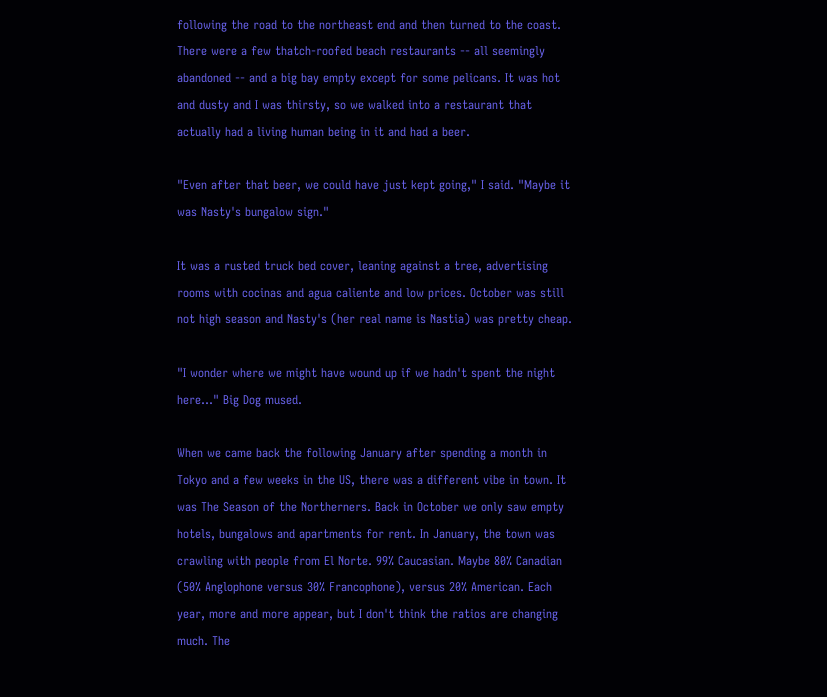following the road to the northeast end and then turned to the coast. There were a few thatch-roofed beach restaurants -- all seemingly abandoned -- and a big bay empty except for some pelicans. It was hot and dusty and I was thirsty, so we walked into a restaurant that actually had a living human being in it and had a beer.

"Even after that beer, we could have just kept going," I said. "Maybe it was Nasty's bungalow sign."

It was a rusted truck bed cover, leaning against a tree, advertising rooms with cocinas and agua caliente and low prices. October was still not high season and Nasty's (her real name is Nastia) was pretty cheap.

"I wonder where we might have wound up if we hadn't spent the night here..." Big Dog mused.

When we came back the following January after spending a month in Tokyo and a few weeks in the US, there was a different vibe in town. It was The Season of the Northerners. Back in October we only saw empty hotels, bungalows and apartments for rent. In January, the town was crawling with people from El Norte. 99% Caucasian. Maybe 80% Canadian (50% Anglophone versus 30% Francophone), versus 20% American. Each year, more and more appear, but I don't think the ratios are changing much. The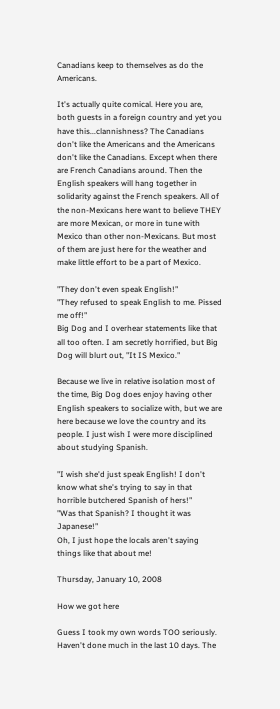Canadians keep to themselves as do the Americans.

It's actually quite comical. Here you are, both guests in a foreign country and yet you have this...clannishness? The Canadians don't like the Americans and the Americans don't like the Canadians. Except when there are French Canadians around. Then the English speakers will hang together in solidarity against the French speakers. All of the non-Mexicans here want to believe THEY are more Mexican, or more in tune with Mexico than other non-Mexicans. But most of them are just here for the weather and make little effort to be a part of Mexico.

"They don't even speak English!"
"They refused to speak English to me. Pissed me off!"
Big Dog and I overhear statements like that all too often. I am secretly horrified, but Big Dog will blurt out, "It IS Mexico."

Because we live in relative isolation most of the time, Big Dog does enjoy having other English speakers to socialize with, but we are here because we love the country and its people. I just wish I were more disciplined about studying Spanish.

"I wish she'd just speak English! I don't know what she's trying to say in that horrible butchered Spanish of hers!"
"Was that Spanish? I thought it was Japanese!"
Oh, I just hope the locals aren't saying things like that about me!

Thursday, January 10, 2008

How we got here

Guess I took my own words TOO seriously. Haven't done much in the last 10 days. The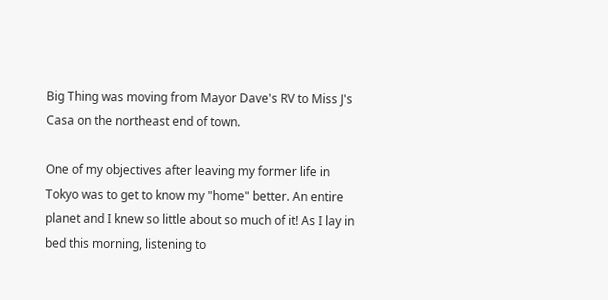Big Thing was moving from Mayor Dave's RV to Miss J's Casa on the northeast end of town.

One of my objectives after leaving my former life in Tokyo was to get to know my "home" better. An entire planet and I knew so little about so much of it! As I lay in bed this morning, listening to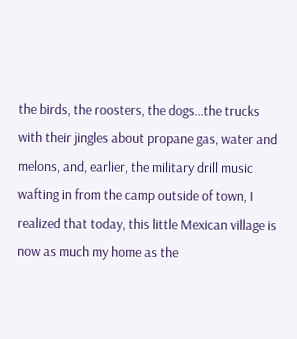the birds, the roosters, the dogs...the trucks with their jingles about propane gas, water and melons, and, earlier, the military drill music wafting in from the camp outside of town, I realized that today, this little Mexican village is now as much my home as the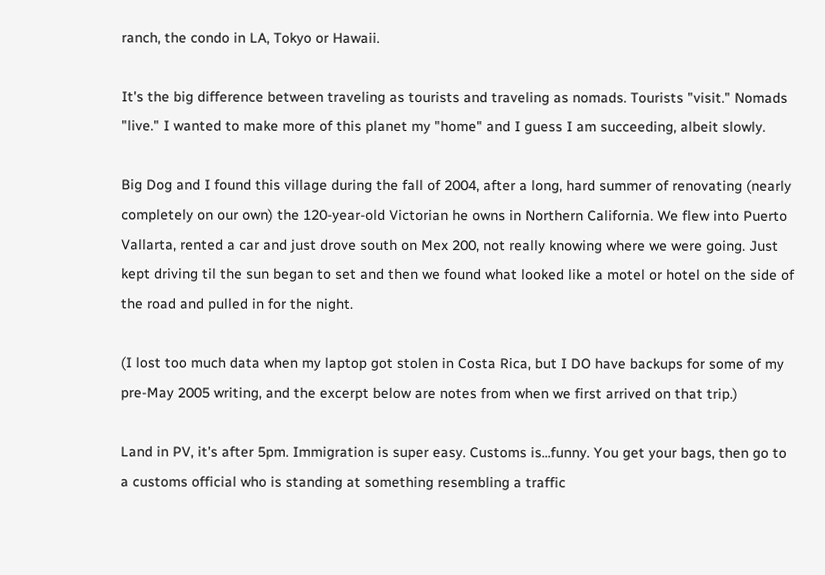ranch, the condo in LA, Tokyo or Hawaii.

It's the big difference between traveling as tourists and traveling as nomads. Tourists "visit." Nomads "live." I wanted to make more of this planet my "home" and I guess I am succeeding, albeit slowly.

Big Dog and I found this village during the fall of 2004, after a long, hard summer of renovating (nearly completely on our own) the 120-year-old Victorian he owns in Northern California. We flew into Puerto Vallarta, rented a car and just drove south on Mex 200, not really knowing where we were going. Just kept driving til the sun began to set and then we found what looked like a motel or hotel on the side of the road and pulled in for the night.

(I lost too much data when my laptop got stolen in Costa Rica, but I DO have backups for some of my pre-May 2005 writing, and the excerpt below are notes from when we first arrived on that trip.)

Land in PV, it's after 5pm. Immigration is super easy. Customs is...funny. You get your bags, then go to a customs official who is standing at something resembling a traffic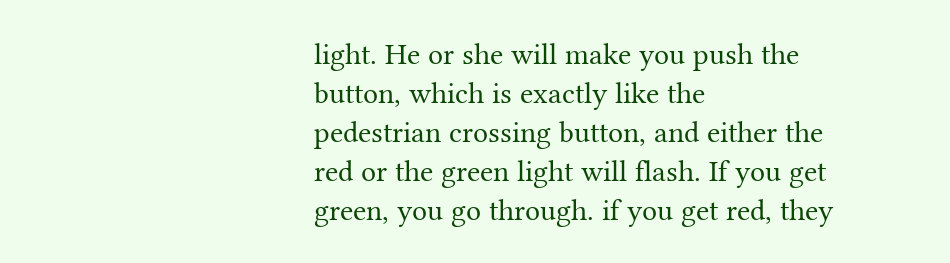light. He or she will make you push the button, which is exactly like the pedestrian crossing button, and either the red or the green light will flash. If you get green, you go through. if you get red, they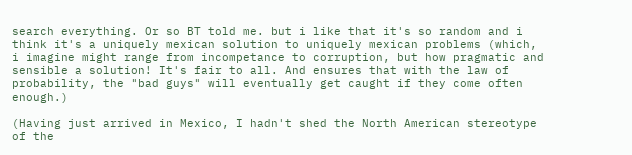search everything. Or so BT told me. but i like that it's so random and i think it's a uniquely mexican solution to uniquely mexican problems (which, i imagine might range from incompetance to corruption, but how pragmatic and sensible a solution! It's fair to all. And ensures that with the law of probability, the "bad guys" will eventually get caught if they come often enough.)

(Having just arrived in Mexico, I hadn't shed the North American stereotype of the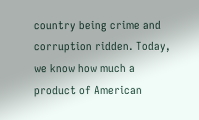country being crime and corruption ridden. Today, we know how much a product of American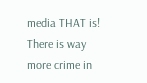media THAT is! There is way more crime in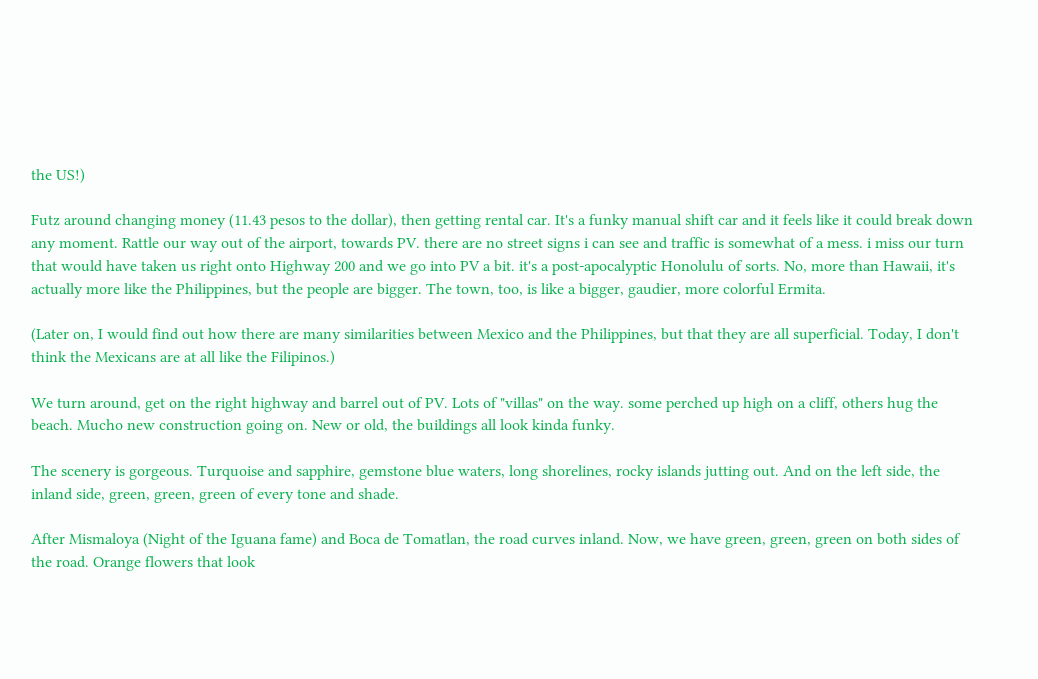the US!)

Futz around changing money (11.43 pesos to the dollar), then getting rental car. It's a funky manual shift car and it feels like it could break down any moment. Rattle our way out of the airport, towards PV. there are no street signs i can see and traffic is somewhat of a mess. i miss our turn that would have taken us right onto Highway 200 and we go into PV a bit. it's a post-apocalyptic Honolulu of sorts. No, more than Hawaii, it's actually more like the Philippines, but the people are bigger. The town, too, is like a bigger, gaudier, more colorful Ermita.

(Later on, I would find out how there are many similarities between Mexico and the Philippines, but that they are all superficial. Today, I don't think the Mexicans are at all like the Filipinos.)

We turn around, get on the right highway and barrel out of PV. Lots of "villas" on the way. some perched up high on a cliff, others hug the beach. Mucho new construction going on. New or old, the buildings all look kinda funky.

The scenery is gorgeous. Turquoise and sapphire, gemstone blue waters, long shorelines, rocky islands jutting out. And on the left side, the inland side, green, green, green of every tone and shade.

After Mismaloya (Night of the Iguana fame) and Boca de Tomatlan, the road curves inland. Now, we have green, green, green on both sides of the road. Orange flowers that look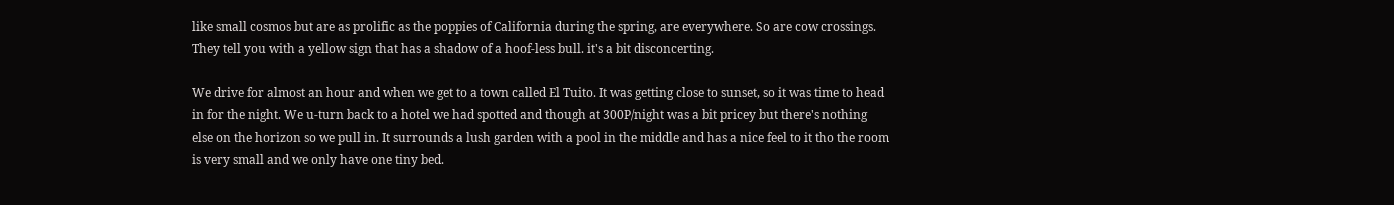like small cosmos but are as prolific as the poppies of California during the spring, are everywhere. So are cow crossings. They tell you with a yellow sign that has a shadow of a hoof-less bull. it's a bit disconcerting.

We drive for almost an hour and when we get to a town called El Tuito. It was getting close to sunset, so it was time to head in for the night. We u-turn back to a hotel we had spotted and though at 300P/night was a bit pricey but there's nothing else on the horizon so we pull in. It surrounds a lush garden with a pool in the middle and has a nice feel to it tho the room is very small and we only have one tiny bed.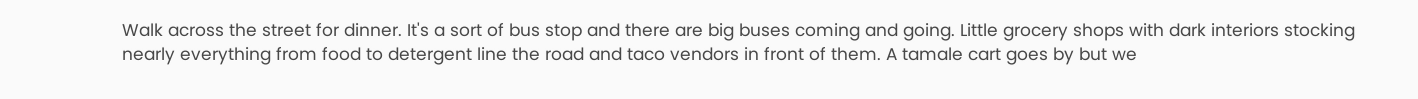Walk across the street for dinner. It's a sort of bus stop and there are big buses coming and going. Little grocery shops with dark interiors stocking nearly everything from food to detergent line the road and taco vendors in front of them. A tamale cart goes by but we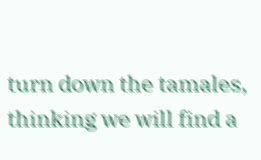turn down the tamales, thinking we will find a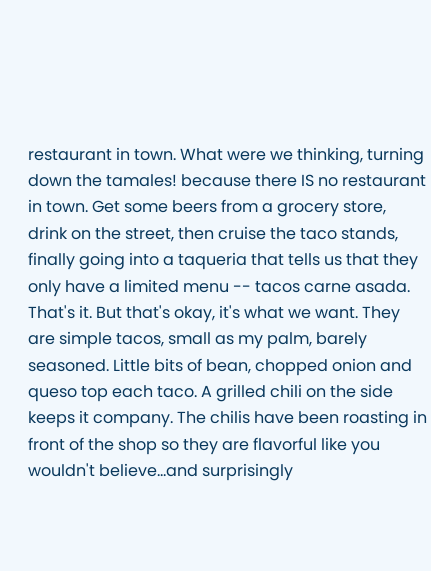restaurant in town. What were we thinking, turning down the tamales! because there IS no restaurant in town. Get some beers from a grocery store, drink on the street, then cruise the taco stands, finally going into a taqueria that tells us that they only have a limited menu -- tacos carne asada. That's it. But that's okay, it's what we want. They are simple tacos, small as my palm, barely seasoned. Little bits of bean, chopped onion and queso top each taco. A grilled chili on the side keeps it company. The chilis have been roasting in front of the shop so they are flavorful like you wouldn't believe...and surprisingly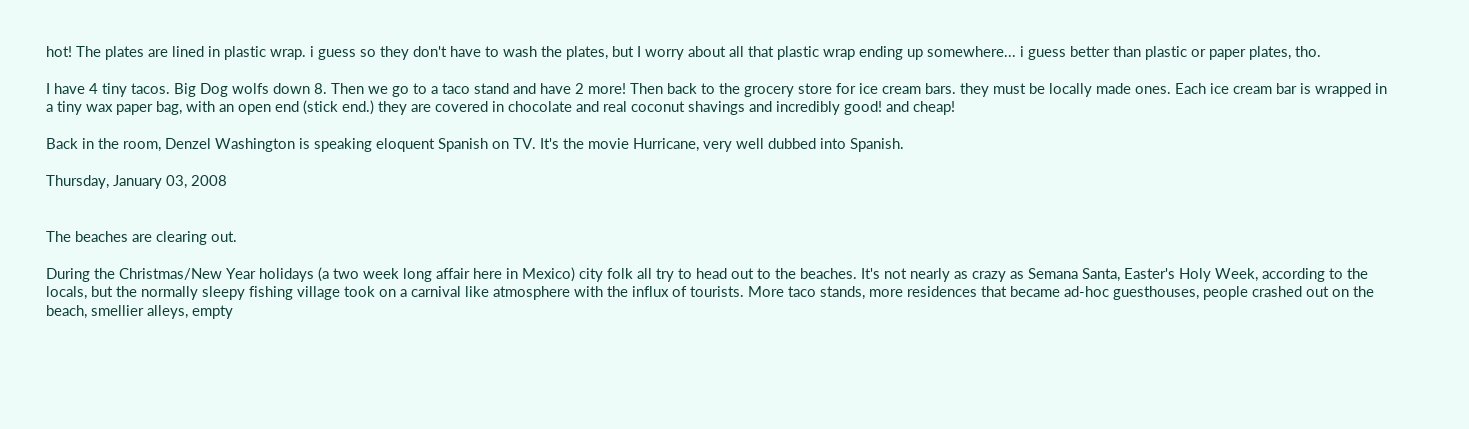hot! The plates are lined in plastic wrap. i guess so they don't have to wash the plates, but I worry about all that plastic wrap ending up somewhere... i guess better than plastic or paper plates, tho.

I have 4 tiny tacos. Big Dog wolfs down 8. Then we go to a taco stand and have 2 more! Then back to the grocery store for ice cream bars. they must be locally made ones. Each ice cream bar is wrapped in a tiny wax paper bag, with an open end (stick end.) they are covered in chocolate and real coconut shavings and incredibly good! and cheap!

Back in the room, Denzel Washington is speaking eloquent Spanish on TV. It's the movie Hurricane, very well dubbed into Spanish.

Thursday, January 03, 2008


The beaches are clearing out.

During the Christmas/New Year holidays (a two week long affair here in Mexico) city folk all try to head out to the beaches. It's not nearly as crazy as Semana Santa, Easter's Holy Week, according to the locals, but the normally sleepy fishing village took on a carnival like atmosphere with the influx of tourists. More taco stands, more residences that became ad-hoc guesthouses, people crashed out on the beach, smellier alleys, empty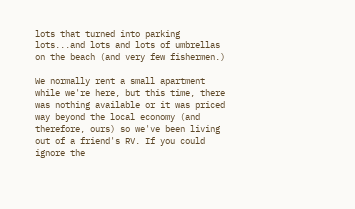lots that turned into parking lots...and lots and lots of umbrellas on the beach (and very few fishermen.)

We normally rent a small apartment while we're here, but this time, there was nothing available or it was priced way beyond the local economy (and therefore, ours) so we've been living out of a friend's RV. If you could ignore the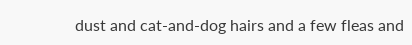dust and cat-and-dog hairs and a few fleas and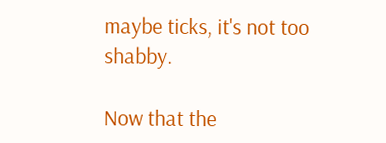maybe ticks, it's not too shabby.

Now that the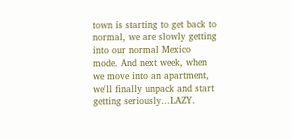town is starting to get back to normal, we are slowly getting into our normal Mexico mode. And next week, when we move into an apartment, we'll finally unpack and start getting seriously...LAZY.